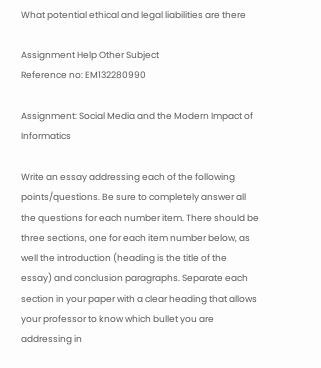What potential ethical and legal liabilities are there

Assignment Help Other Subject
Reference no: EM132280990

Assignment: Social Media and the Modern Impact of Informatics

Write an essay addressing each of the following points/questions. Be sure to completely answer all the questions for each number item. There should be three sections, one for each item number below, as well the introduction (heading is the title of the essay) and conclusion paragraphs. Separate each section in your paper with a clear heading that allows your professor to know which bullet you are addressing in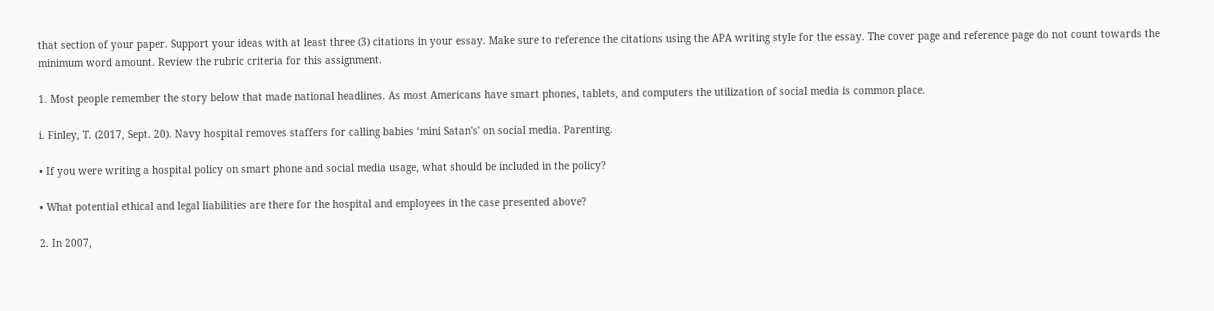that section of your paper. Support your ideas with at least three (3) citations in your essay. Make sure to reference the citations using the APA writing style for the essay. The cover page and reference page do not count towards the minimum word amount. Review the rubric criteria for this assignment.

1. Most people remember the story below that made national headlines. As most Americans have smart phones, tablets, and computers the utilization of social media is common place.

i. Finley, T. (2017, Sept. 20). Navy hospital removes staffers for calling babies ‘mini Satan's' on social media. Parenting.

• If you were writing a hospital policy on smart phone and social media usage, what should be included in the policy?

• What potential ethical and legal liabilities are there for the hospital and employees in the case presented above?

2. In 2007,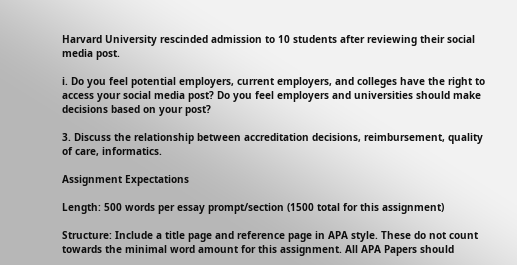Harvard University rescinded admission to 10 students after reviewing their social media post.

i. Do you feel potential employers, current employers, and colleges have the right to access your social media post? Do you feel employers and universities should make decisions based on your post?

3. Discuss the relationship between accreditation decisions, reimbursement, quality of care, informatics.

Assignment Expectations

Length: 500 words per essay prompt/section (1500 total for this assignment)

Structure: Include a title page and reference page in APA style. These do not count towards the minimal word amount for this assignment. All APA Papers should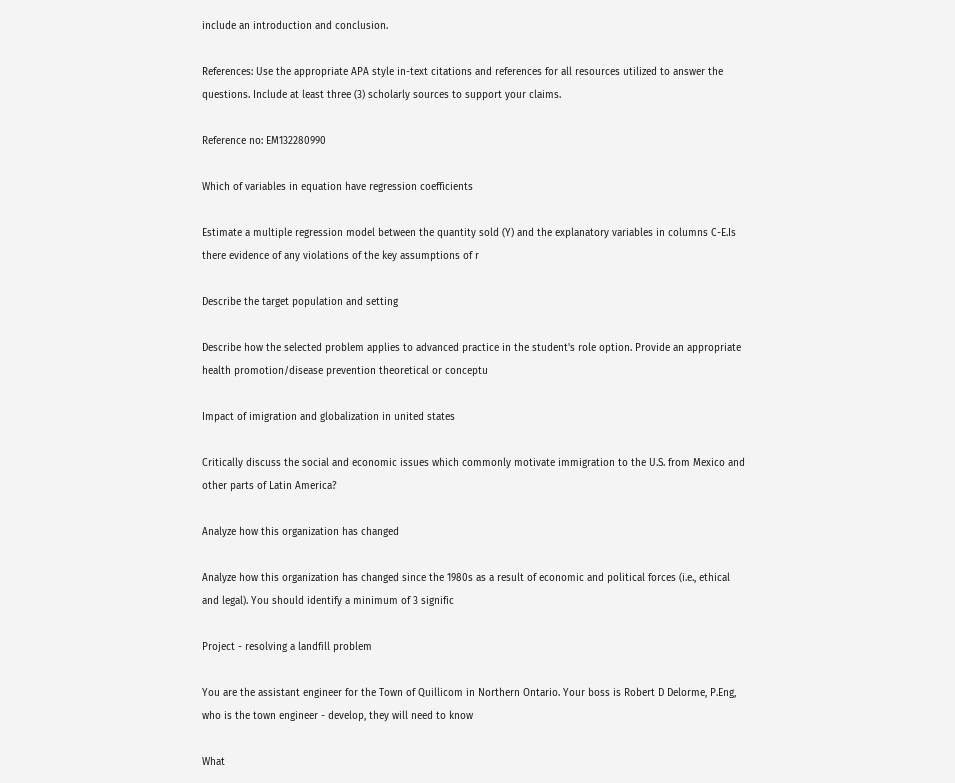include an introduction and conclusion.

References: Use the appropriate APA style in-text citations and references for all resources utilized to answer the questions. Include at least three (3) scholarly sources to support your claims.

Reference no: EM132280990

Which of variables in equation have regression coefficients

Estimate a multiple regression model between the quantity sold (Y) and the explanatory variables in columns C-E.Is there evidence of any violations of the key assumptions of r

Describe the target population and setting

Describe how the selected problem applies to advanced practice in the student's role option. Provide an appropriate health promotion/disease prevention theoretical or conceptu

Impact of imigration and globalization in united states

Critically discuss the social and economic issues which commonly motivate immigration to the U.S. from Mexico and other parts of Latin America?

Analyze how this organization has changed

Analyze how this organization has changed since the 1980s as a result of economic and political forces (i.e., ethical and legal). You should identify a minimum of 3 signific

Project - resolving a landfill problem

You are the assistant engineer for the Town of Quillicom in Northern Ontario. Your boss is Robert D Delorme, P.Eng, who is the town engineer - develop, they will need to know

What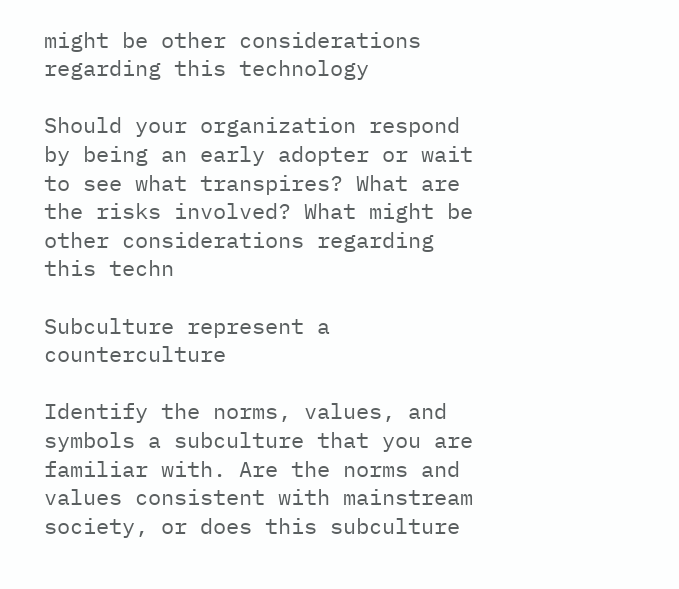might be other considerations regarding this technology

Should your organization respond by being an early adopter or wait to see what transpires? What are the risks involved? What might be other considerations regarding this techn

Subculture represent a counterculture

Identify the norms, values, and symbols a subculture that you are familiar with. Are the norms and values consistent with mainstream society, or does this subculture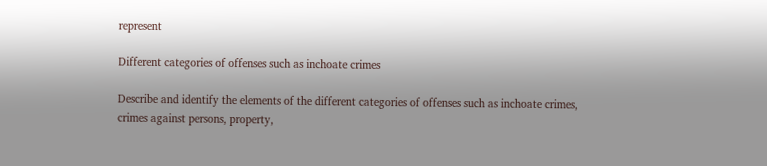represent

Different categories of offenses such as inchoate crimes

Describe and identify the elements of the different categories of offenses such as inchoate crimes, crimes against persons, property,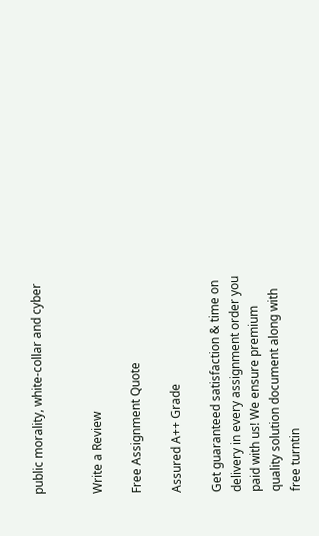public morality, white-collar and cyber


Write a Review

Free Assignment Quote

Assured A++ Grade

Get guaranteed satisfaction & time on delivery in every assignment order you paid with us! We ensure premium quality solution document along with free turntin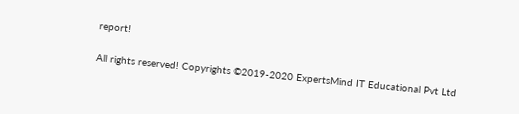report!

All rights reserved! Copyrights ©2019-2020 ExpertsMind IT Educational Pvt Ltd